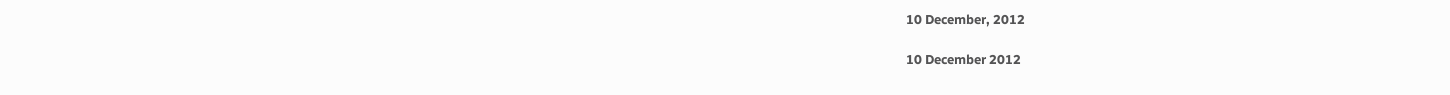10 December, 2012

10 December 2012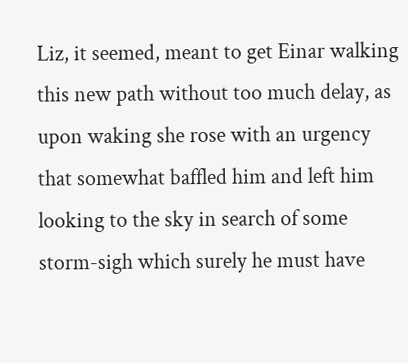Liz, it seemed, meant to get Einar walking this new path without too much delay, as upon waking she rose with an urgency that somewhat baffled him and left him looking to the sky in search of some storm-sigh which surely he must have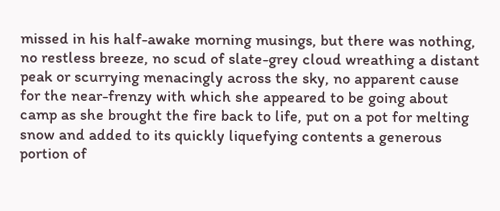missed in his half-awake morning musings, but there was nothing, no restless breeze, no scud of slate-grey cloud wreathing a distant peak or scurrying menacingly across the sky, no apparent cause for the near-frenzy with which she appeared to be going about camp as she brought the fire back to life, put on a pot for melting snow and added to its quickly liquefying contents a generous portion of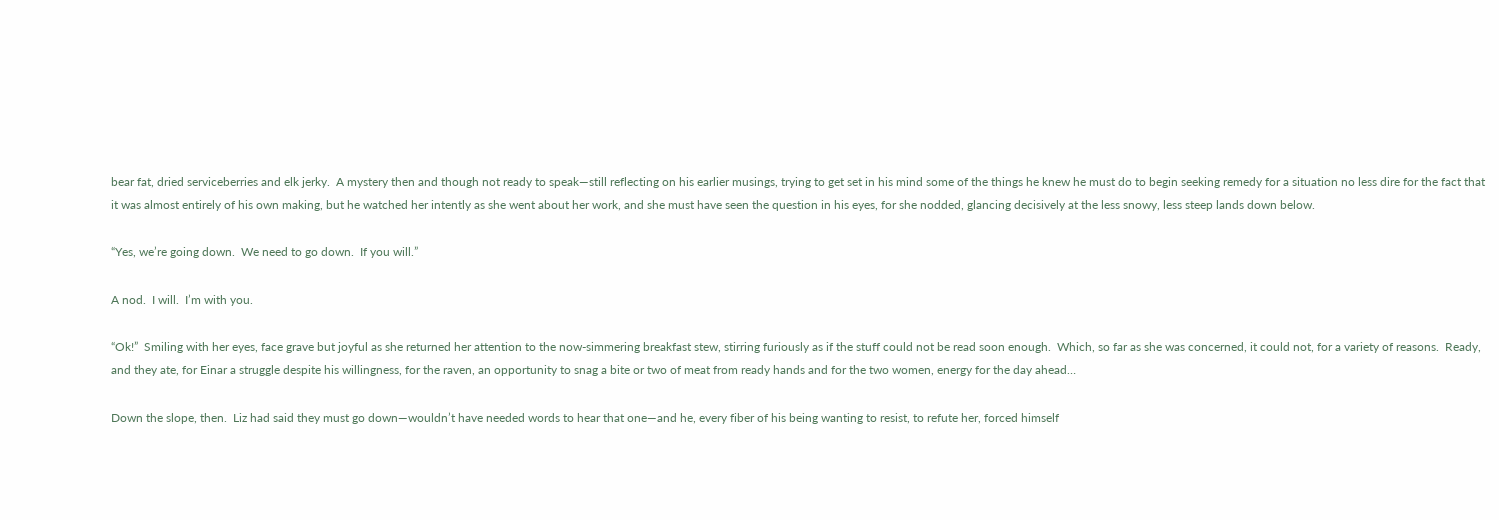bear fat, dried serviceberries and elk jerky.  A mystery then and though not ready to speak—still reflecting on his earlier musings, trying to get set in his mind some of the things he knew he must do to begin seeking remedy for a situation no less dire for the fact that it was almost entirely of his own making, but he watched her intently as she went about her work, and she must have seen the question in his eyes, for she nodded, glancing decisively at the less snowy, less steep lands down below.

“Yes, we’re going down.  We need to go down.  If you will.”

A nod.  I will.  I’m with you.

“Ok!”  Smiling with her eyes, face grave but joyful as she returned her attention to the now-simmering breakfast stew, stirring furiously as if the stuff could not be read soon enough.  Which, so far as she was concerned, it could not, for a variety of reasons.  Ready, and they ate, for Einar a struggle despite his willingness, for the raven, an opportunity to snag a bite or two of meat from ready hands and for the two women, energy for the day ahead…

Down the slope, then.  Liz had said they must go down—wouldn’t have needed words to hear that one—and he, every fiber of his being wanting to resist, to refute her, forced himself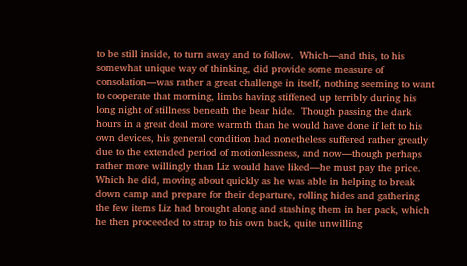to be still inside, to turn away and to follow.  Which—and this, to his somewhat unique way of thinking, did provide some measure of consolation—was rather a great challenge in itself, nothing seeming to want to cooperate that morning, limbs having stiffened up terribly during his long night of stillness beneath the bear hide.  Though passing the dark hours in a great deal more warmth than he would have done if left to his own devices, his general condition had nonetheless suffered rather greatly due to the extended period of motionlessness, and now—though perhaps rather more willingly than Liz would have liked—he must pay the price.  Which he did, moving about quickly as he was able in helping to break down camp and prepare for their departure, rolling hides and gathering the few items Liz had brought along and stashing them in her pack, which he then proceeded to strap to his own back, quite unwilling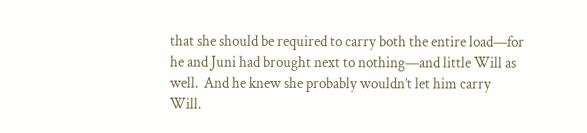that she should be required to carry both the entire load—for he and Juni had brought next to nothing—and little Will as well.  And he knew she probably wouldn’t let him carry Will.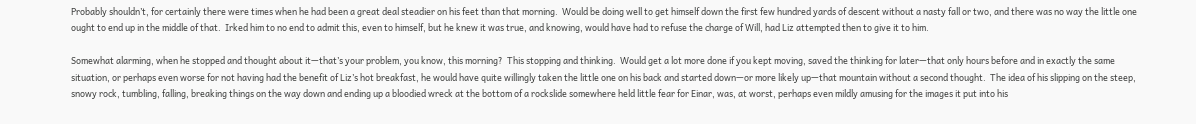Probably shouldn’t, for certainly there were times when he had been a great deal steadier on his feet than that morning.  Would be doing well to get himself down the first few hundred yards of descent without a nasty fall or two, and there was no way the little one ought to end up in the middle of that.  Irked him to no end to admit this, even to himself, but he knew it was true, and knowing, would have had to refuse the charge of Will, had Liz attempted then to give it to him.

Somewhat alarming, when he stopped and thought about it—that’s your problem, you know, this morning?  This stopping and thinking.  Would get a lot more done if you kept moving, saved the thinking for later—that only hours before and in exactly the same situation, or perhaps even worse for not having had the benefit of Liz’s hot breakfast, he would have quite willingly taken the little one on his back and started down—or more likely up—that mountain without a second thought.  The idea of his slipping on the steep, snowy rock, tumbling, falling, breaking things on the way down and ending up a bloodied wreck at the bottom of a rockslide somewhere held little fear for Einar, was, at worst, perhaps even mildly amusing for the images it put into his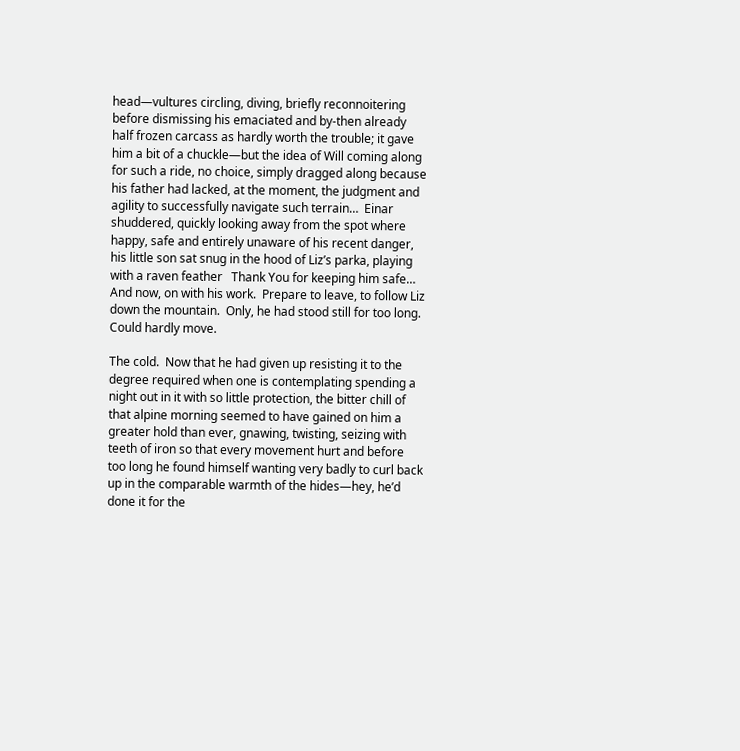head—vultures circling, diving, briefly reconnoitering before dismissing his emaciated and by-then already half frozen carcass as hardly worth the trouble; it gave him a bit of a chuckle—but the idea of Will coming along for such a ride, no choice, simply dragged along because his father had lacked, at the moment, the judgment and agility to successfully navigate such terrain…  Einar shuddered, quickly looking away from the spot where happy, safe and entirely unaware of his recent danger, his little son sat snug in the hood of Liz’s parka, playing with a raven feather   Thank You for keeping him safe…  And now, on with his work.  Prepare to leave, to follow Liz down the mountain.  Only, he had stood still for too long.  Could hardly move.

The cold.  Now that he had given up resisting it to the degree required when one is contemplating spending a night out in it with so little protection, the bitter chill of that alpine morning seemed to have gained on him a greater hold than ever, gnawing, twisting, seizing with teeth of iron so that every movement hurt and before too long he found himself wanting very badly to curl back up in the comparable warmth of the hides—hey, he’d done it for the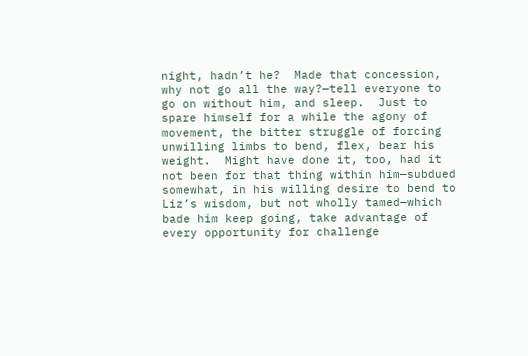night, hadn’t he?  Made that concession, why not go all the way?—tell everyone to go on without him, and sleep.  Just to spare himself for a while the agony of movement, the bitter struggle of forcing unwilling limbs to bend, flex, bear his weight.  Might have done it, too, had it not been for that thing within him—subdued somewhat, in his willing desire to bend to Liz’s wisdom, but not wholly tamed—which bade him keep going, take advantage of every opportunity for challenge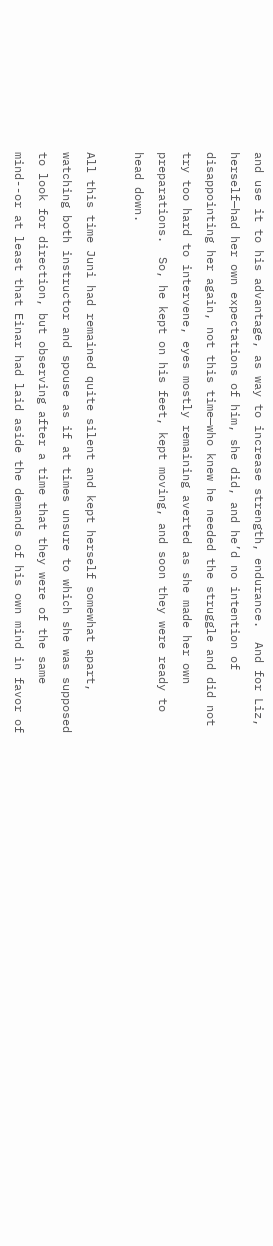and use it to his advantage, as way to increase strength, endurance.  And for Liz, herself—had her own expectations of him, she did, and he’d no intention of disappointing her again, not this time—who knew he needed the struggle and did not try too hard to intervene, eyes mostly remaining averted as she made her own preparations.  So, he kept on his feet, kept moving, and soon they were ready to head down.

All this time Juni had remained quite silent and kept herself somewhat apart, watching both instructor and spouse as if at times unsure to which she was supposed to look for direction, but observing after a time that they were of the same mind--or at least that Einar had laid aside the demands of his own mind in favor of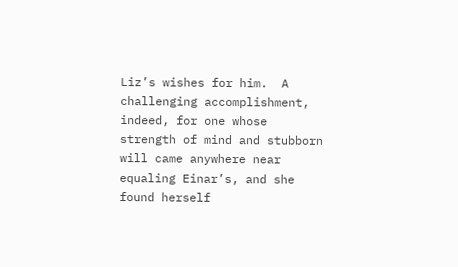Liz’s wishes for him.  A challenging accomplishment, indeed, for one whose strength of mind and stubborn will came anywhere near equaling Einar’s, and she found herself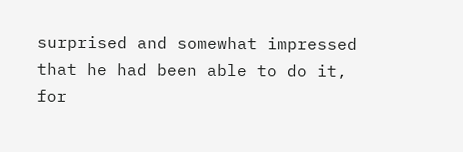surprised and somewhat impressed that he had been able to do it, for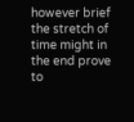however brief the stretch of time might in the end prove to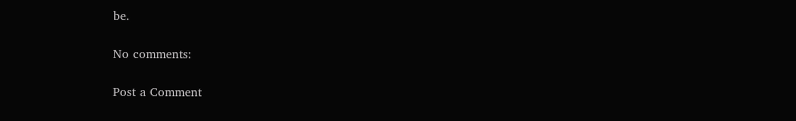be.

No comments:

Post a Comment